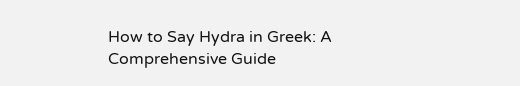How to Say Hydra in Greek: A Comprehensive Guide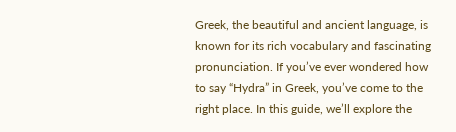Greek, the beautiful and ancient language, is known for its rich vocabulary and fascinating pronunciation. If you’ve ever wondered how to say “Hydra” in Greek, you’ve come to the right place. In this guide, we’ll explore the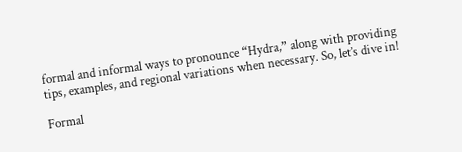formal and informal ways to pronounce “Hydra,” along with providing tips, examples, and regional variations when necessary. So, let’s dive in!

Formal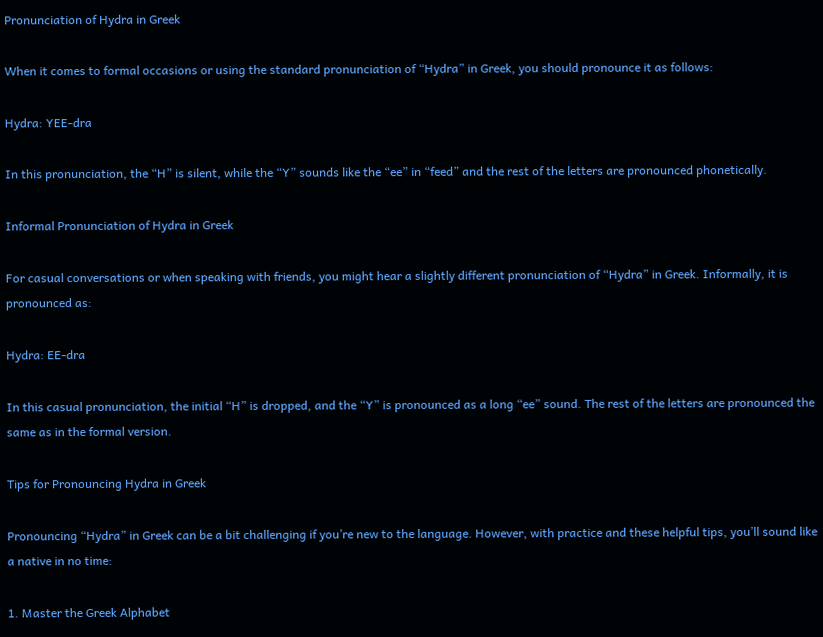Pronunciation of Hydra in Greek

When it comes to formal occasions or using the standard pronunciation of “Hydra” in Greek, you should pronounce it as follows:

Hydra: YEE-dra

In this pronunciation, the “H” is silent, while the “Y” sounds like the “ee” in “feed” and the rest of the letters are pronounced phonetically.

Informal Pronunciation of Hydra in Greek

For casual conversations or when speaking with friends, you might hear a slightly different pronunciation of “Hydra” in Greek. Informally, it is pronounced as:

Hydra: EE-dra

In this casual pronunciation, the initial “H” is dropped, and the “Y” is pronounced as a long “ee” sound. The rest of the letters are pronounced the same as in the formal version.

Tips for Pronouncing Hydra in Greek

Pronouncing “Hydra” in Greek can be a bit challenging if you’re new to the language. However, with practice and these helpful tips, you’ll sound like a native in no time:

1. Master the Greek Alphabet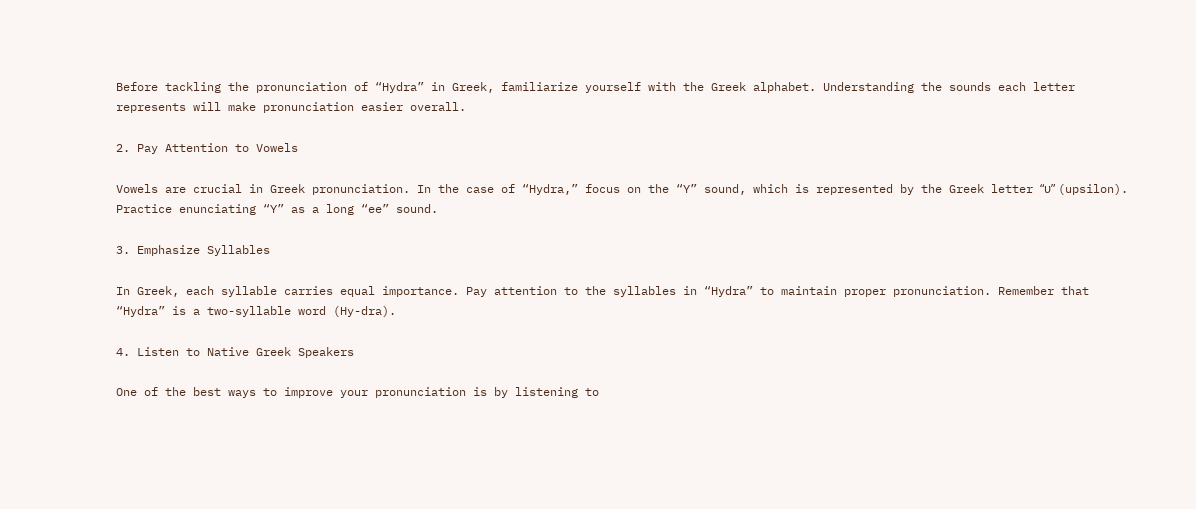Before tackling the pronunciation of “Hydra” in Greek, familiarize yourself with the Greek alphabet. Understanding the sounds each letter represents will make pronunciation easier overall.

2. Pay Attention to Vowels

Vowels are crucial in Greek pronunciation. In the case of “Hydra,” focus on the “Y” sound, which is represented by the Greek letter “υ” (upsilon). Practice enunciating “Y” as a long “ee” sound.

3. Emphasize Syllables

In Greek, each syllable carries equal importance. Pay attention to the syllables in “Hydra” to maintain proper pronunciation. Remember that “Hydra” is a two-syllable word (Hy-dra).

4. Listen to Native Greek Speakers

One of the best ways to improve your pronunciation is by listening to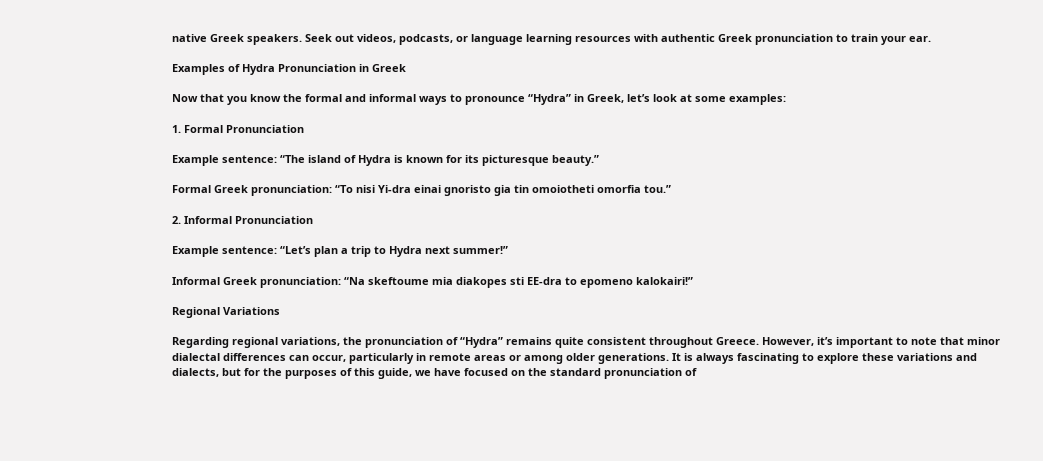native Greek speakers. Seek out videos, podcasts, or language learning resources with authentic Greek pronunciation to train your ear.

Examples of Hydra Pronunciation in Greek

Now that you know the formal and informal ways to pronounce “Hydra” in Greek, let’s look at some examples:

1. Formal Pronunciation

Example sentence: “The island of Hydra is known for its picturesque beauty.”

Formal Greek pronunciation: “To nisi Yi-dra einai gnoristo gia tin omoiotheti omorfia tou.”

2. Informal Pronunciation

Example sentence: “Let’s plan a trip to Hydra next summer!”

Informal Greek pronunciation: “Na skeftoume mia diakopes sti EE-dra to epomeno kalokairi!”

Regional Variations

Regarding regional variations, the pronunciation of “Hydra” remains quite consistent throughout Greece. However, it’s important to note that minor dialectal differences can occur, particularly in remote areas or among older generations. It is always fascinating to explore these variations and dialects, but for the purposes of this guide, we have focused on the standard pronunciation of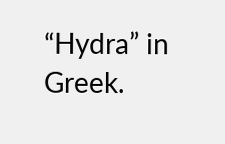“Hydra” in Greek.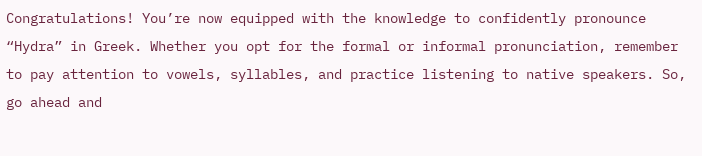Congratulations! You’re now equipped with the knowledge to confidently pronounce “Hydra” in Greek. Whether you opt for the formal or informal pronunciation, remember to pay attention to vowels, syllables, and practice listening to native speakers. So, go ahead and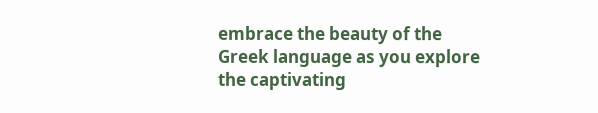embrace the beauty of the Greek language as you explore the captivating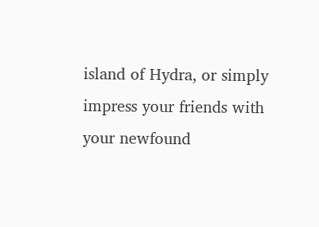island of Hydra, or simply impress your friends with your newfound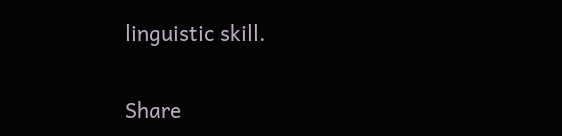linguistic skill.

Share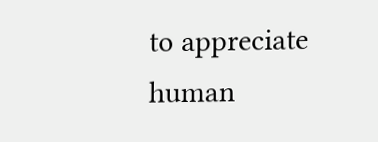to appreciate human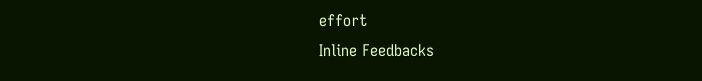effort
Inline Feedbacks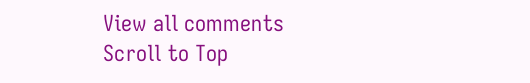View all comments
Scroll to Top